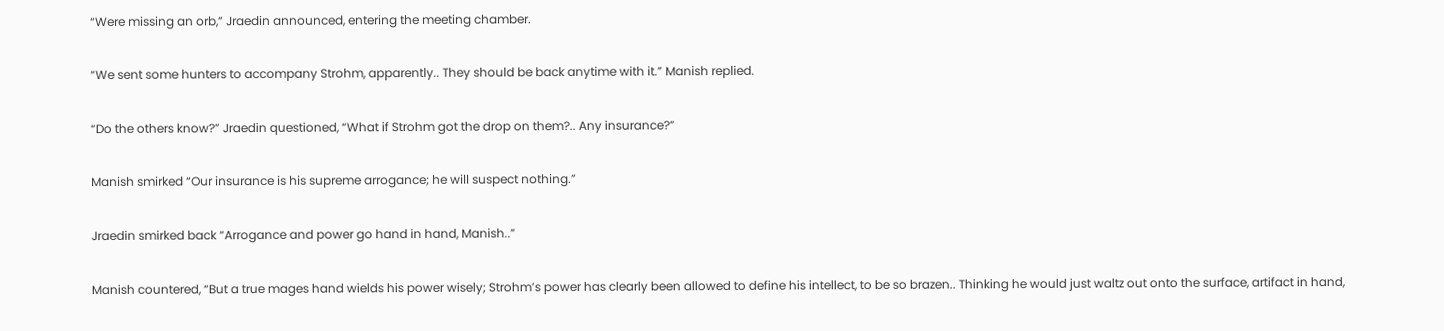“Were missing an orb,” Jraedin announced, entering the meeting chamber.

“We sent some hunters to accompany Strohm, apparently.. They should be back anytime with it.” Manish replied.

“Do the others know?” Jraedin questioned, “What if Strohm got the drop on them?.. Any insurance?”

Manish smirked “Our insurance is his supreme arrogance; he will suspect nothing.”

Jraedin smirked back “Arrogance and power go hand in hand, Manish..”

Manish countered, “But a true mages hand wields his power wisely; Strohm’s power has clearly been allowed to define his intellect, to be so brazen.. Thinking he would just waltz out onto the surface, artifact in hand,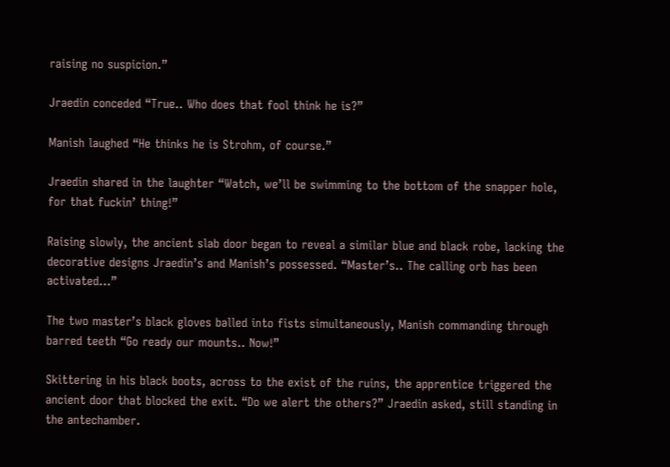raising no suspicion.”

Jraedin conceded “True.. Who does that fool think he is?”

Manish laughed “He thinks he is Strohm, of course.”

Jraedin shared in the laughter “Watch, we’ll be swimming to the bottom of the snapper hole, for that fuckin’ thing!”

Raising slowly, the ancient slab door began to reveal a similar blue and black robe, lacking the decorative designs Jraedin’s and Manish’s possessed. “Master’s.. The calling orb has been activated…”

The two master’s black gloves balled into fists simultaneously, Manish commanding through barred teeth “Go ready our mounts.. Now!”

Skittering in his black boots, across to the exist of the ruins, the apprentice triggered the ancient door that blocked the exit. “Do we alert the others?” Jraedin asked, still standing in the antechamber.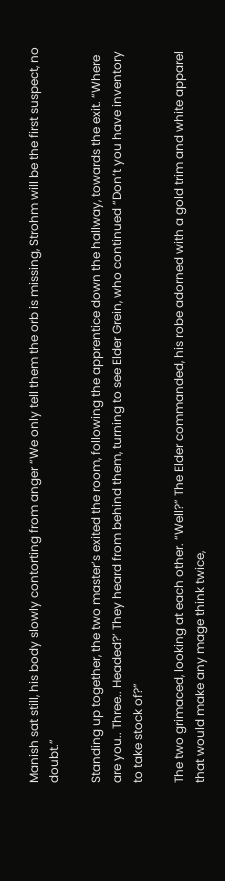Manish sat still, his body slowly contorting from anger “We only tell them the orb is missing, Strohm will be the first suspect, no doubt.”

Standing up together, the two master’s exited the room, following the apprentice down the hallway, towards the exit. “Where are you.. Three.. Headed?’ They heard from behind them, turning to see Elder Grein, who continued “Don’t you have inventory to take stock of?”

The two grimaced, looking at each other. “Well?” The Elder commanded, his robe adorned with a gold trim and white apparel that would make any mage think twice,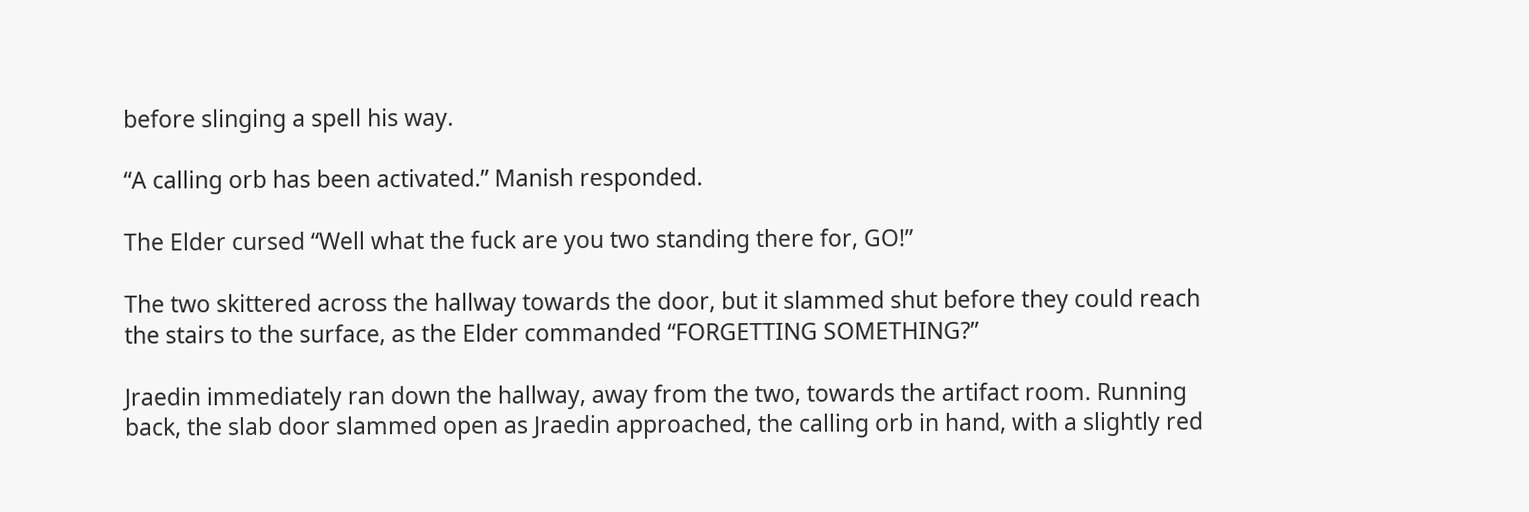before slinging a spell his way.

“A calling orb has been activated.” Manish responded.

The Elder cursed “Well what the fuck are you two standing there for, GO!”

The two skittered across the hallway towards the door, but it slammed shut before they could reach the stairs to the surface, as the Elder commanded “FORGETTING SOMETHING?”

Jraedin immediately ran down the hallway, away from the two, towards the artifact room. Running back, the slab door slammed open as Jraedin approached, the calling orb in hand, with a slightly red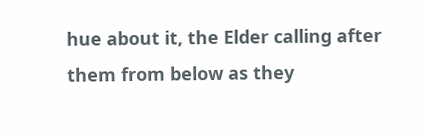hue about it, the Elder calling after them from below as they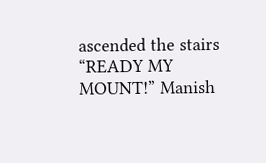ascended the stairs “READY MY MOUNT!” Manish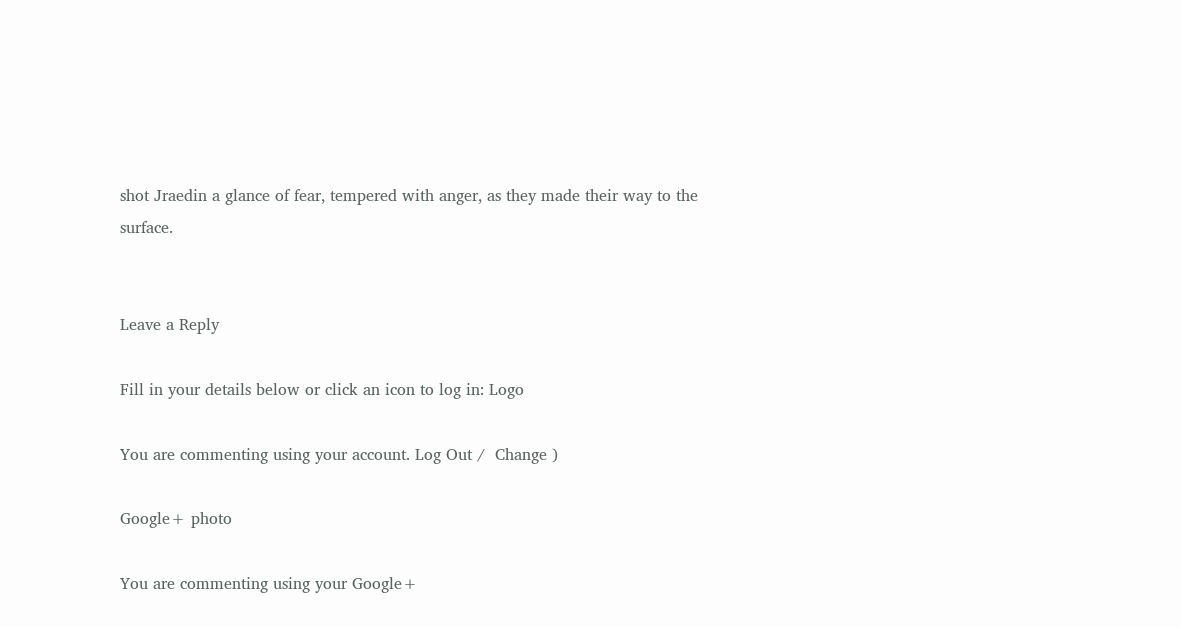shot Jraedin a glance of fear, tempered with anger, as they made their way to the surface.


Leave a Reply

Fill in your details below or click an icon to log in: Logo

You are commenting using your account. Log Out /  Change )

Google+ photo

You are commenting using your Google+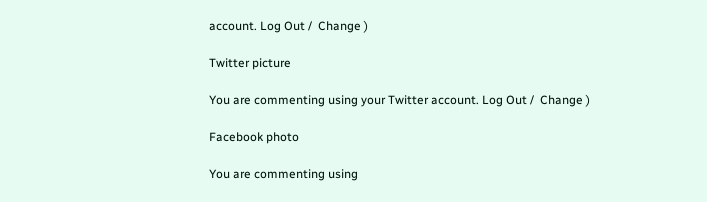account. Log Out /  Change )

Twitter picture

You are commenting using your Twitter account. Log Out /  Change )

Facebook photo

You are commenting using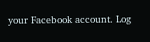your Facebook account. Log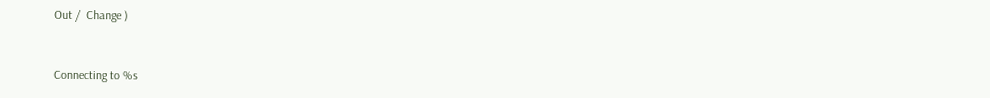Out /  Change )


Connecting to %s